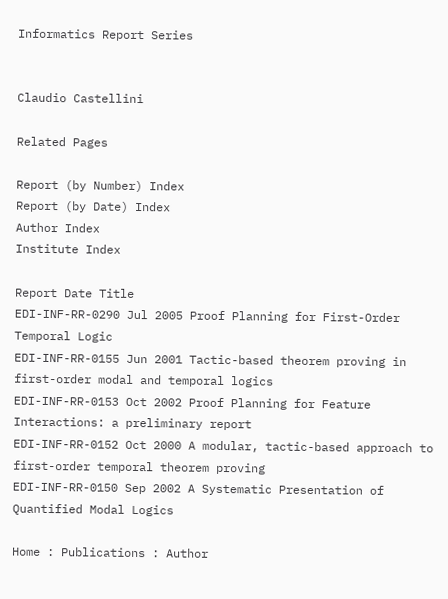Informatics Report Series


Claudio Castellini

Related Pages

Report (by Number) Index
Report (by Date) Index
Author Index
Institute Index

Report Date Title
EDI-INF-RR-0290 Jul 2005 Proof Planning for First-Order Temporal Logic
EDI-INF-RR-0155 Jun 2001 Tactic-based theorem proving in first-order modal and temporal logics
EDI-INF-RR-0153 Oct 2002 Proof Planning for Feature Interactions: a preliminary report
EDI-INF-RR-0152 Oct 2000 A modular, tactic-based approach to first-order temporal theorem proving
EDI-INF-RR-0150 Sep 2002 A Systematic Presentation of Quantified Modal Logics

Home : Publications : Author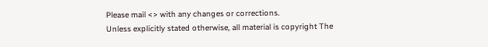Please mail <> with any changes or corrections.
Unless explicitly stated otherwise, all material is copyright The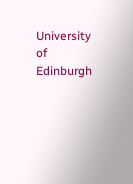University of Edinburgh